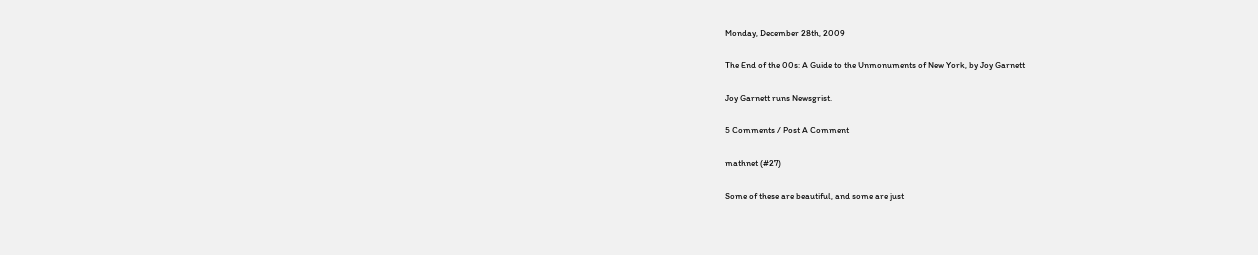Monday, December 28th, 2009

The End of the 00s: A Guide to the Unmonuments of New York, by Joy Garnett

Joy Garnett runs Newsgrist.

5 Comments / Post A Comment

mathnet (#27)

Some of these are beautiful, and some are just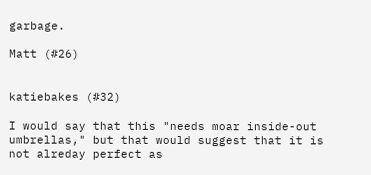garbage.

Matt (#26)


katiebakes (#32)

I would say that this "needs moar inside-out umbrellas," but that would suggest that it is not alreday perfect as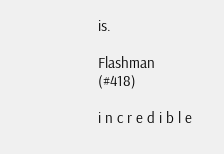is.

Flashman (#418)

i n c r e d i b l e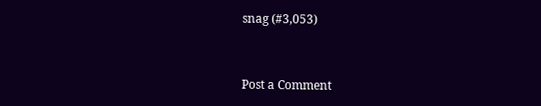snag (#3,053)


Post a Comment